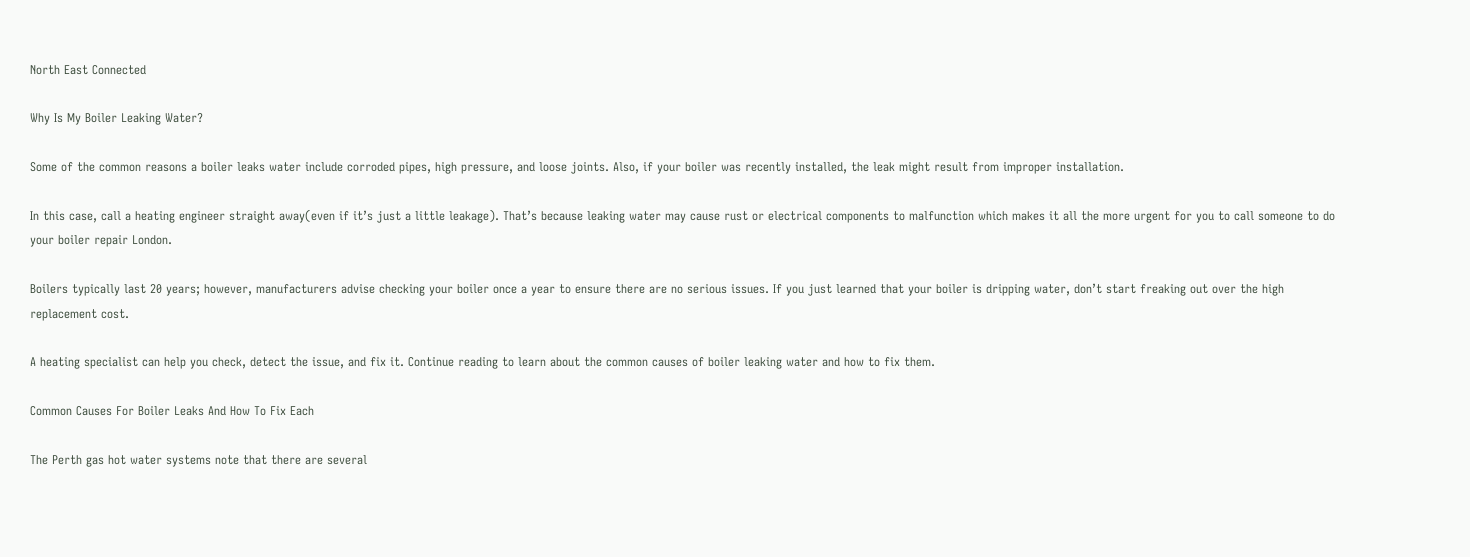North East Connected

Why Is My Boiler Leaking Water?

Some of the common reasons a boiler leaks water include corroded pipes, high pressure, and loose joints. Also, if your boiler was recently installed, the leak might result from improper installation.

In this case, call a heating engineer straight away(even if it’s just a little leakage). That’s because leaking water may cause rust or electrical components to malfunction which makes it all the more urgent for you to call someone to do your boiler repair London.

Boilers typically last 20 years; however, manufacturers advise checking your boiler once a year to ensure there are no serious issues. If you just learned that your boiler is dripping water, don’t start freaking out over the high replacement cost.

A heating specialist can help you check, detect the issue, and fix it. Continue reading to learn about the common causes of boiler leaking water and how to fix them.

Common Causes For Boiler Leaks And How To Fix Each

The Perth gas hot water systems note that there are several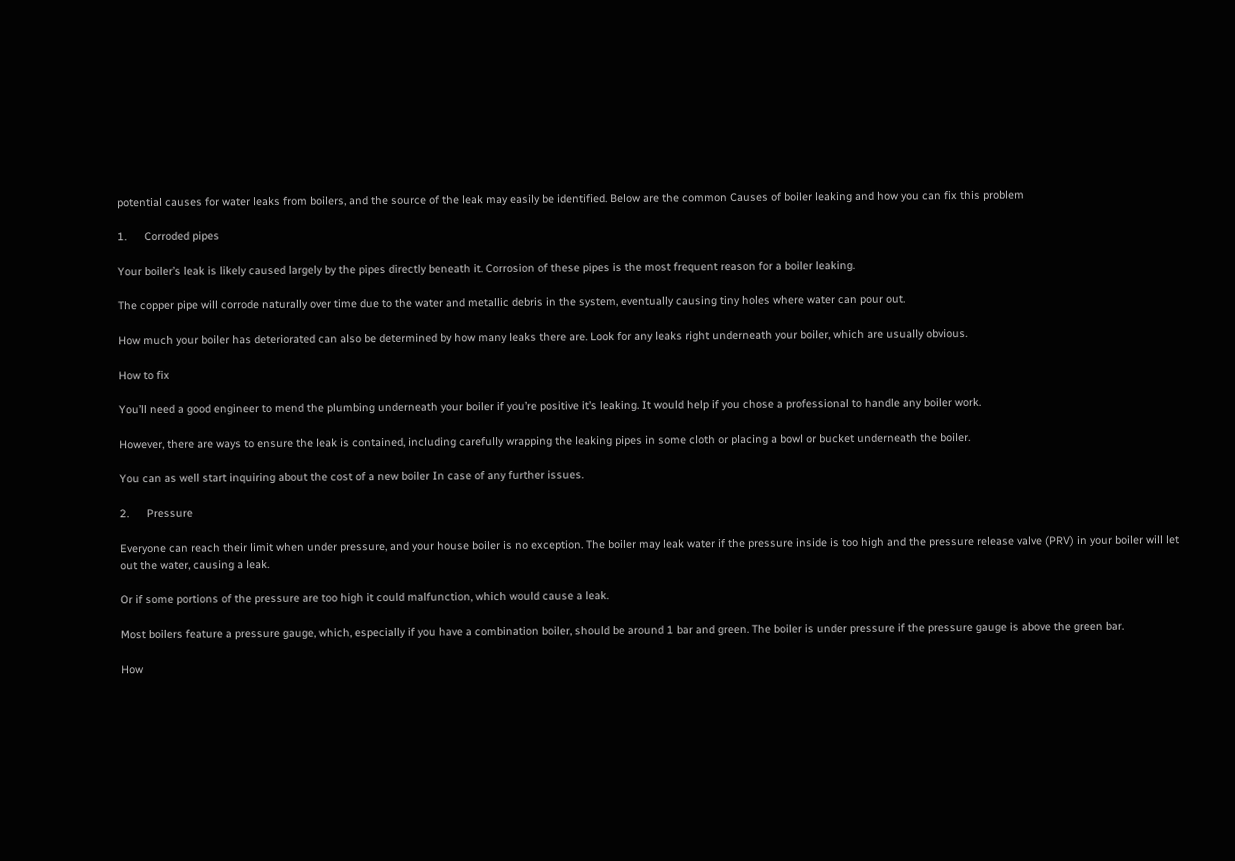potential causes for water leaks from boilers, and the source of the leak may easily be identified. Below are the common Causes of boiler leaking and how you can fix this problem

1.      Corroded pipes

Your boiler’s leak is likely caused largely by the pipes directly beneath it. Corrosion of these pipes is the most frequent reason for a boiler leaking.

The copper pipe will corrode naturally over time due to the water and metallic debris in the system, eventually causing tiny holes where water can pour out.

How much your boiler has deteriorated can also be determined by how many leaks there are. Look for any leaks right underneath your boiler, which are usually obvious.

How to fix

You’ll need a good engineer to mend the plumbing underneath your boiler if you’re positive it’s leaking. It would help if you chose a professional to handle any boiler work.

However, there are ways to ensure the leak is contained, including carefully wrapping the leaking pipes in some cloth or placing a bowl or bucket underneath the boiler.

You can as well start inquiring about the cost of a new boiler In case of any further issues.

2.      Pressure

Everyone can reach their limit when under pressure, and your house boiler is no exception. The boiler may leak water if the pressure inside is too high and the pressure release valve (PRV) in your boiler will let out the water, causing a leak.

Or if some portions of the pressure are too high it could malfunction, which would cause a leak.

Most boilers feature a pressure gauge, which, especially if you have a combination boiler, should be around 1 bar and green. The boiler is under pressure if the pressure gauge is above the green bar.

How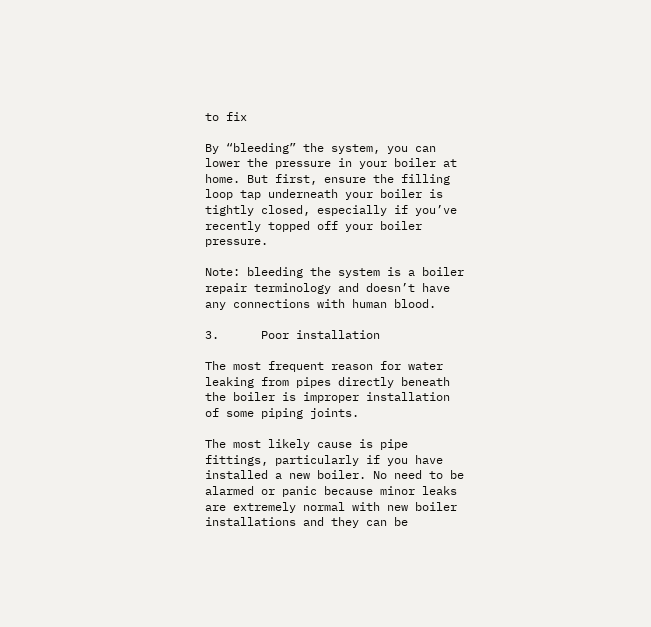to fix

By “bleeding” the system, you can lower the pressure in your boiler at home. But first, ensure the filling loop tap underneath your boiler is tightly closed, especially if you’ve recently topped off your boiler pressure.

Note: bleeding the system is a boiler repair terminology and doesn’t have any connections with human blood.

3.      Poor installation

The most frequent reason for water leaking from pipes directly beneath the boiler is improper installation of some piping joints.

The most likely cause is pipe fittings, particularly if you have installed a new boiler. No need to be alarmed or panic because minor leaks are extremely normal with new boiler installations and they can be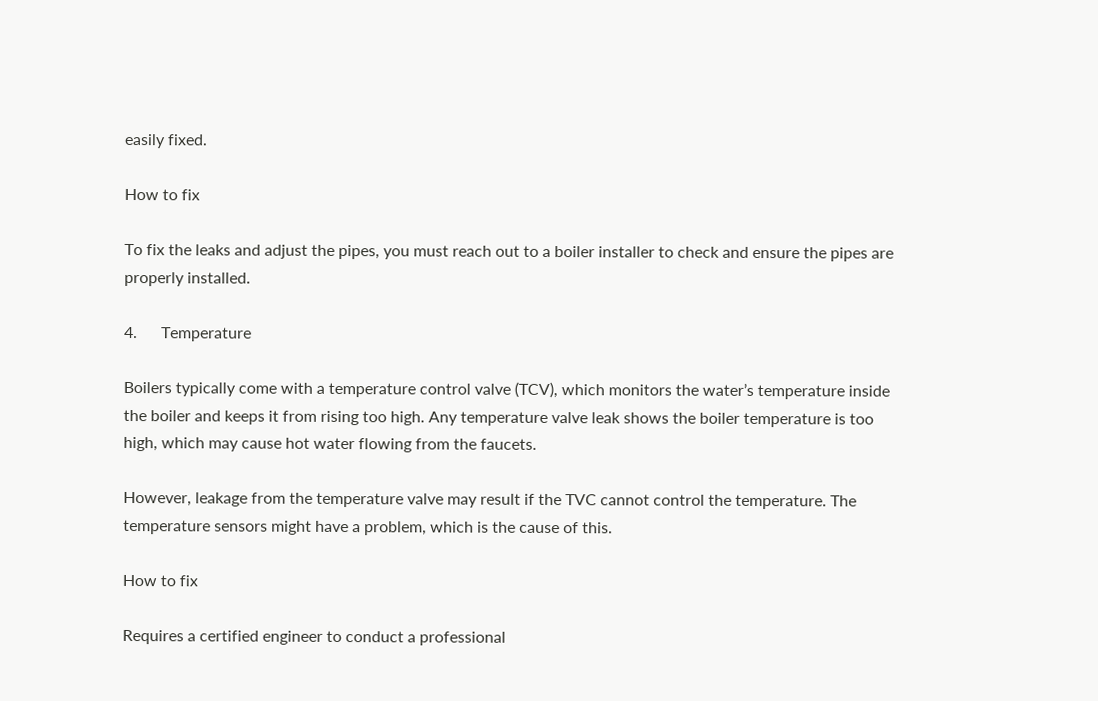easily fixed.

How to fix

To fix the leaks and adjust the pipes, you must reach out to a boiler installer to check and ensure the pipes are properly installed.

4.      Temperature

Boilers typically come with a temperature control valve (TCV), which monitors the water’s temperature inside the boiler and keeps it from rising too high. Any temperature valve leak shows the boiler temperature is too high, which may cause hot water flowing from the faucets.

However, leakage from the temperature valve may result if the TVC cannot control the temperature. The temperature sensors might have a problem, which is the cause of this.

How to fix

Requires a certified engineer to conduct a professional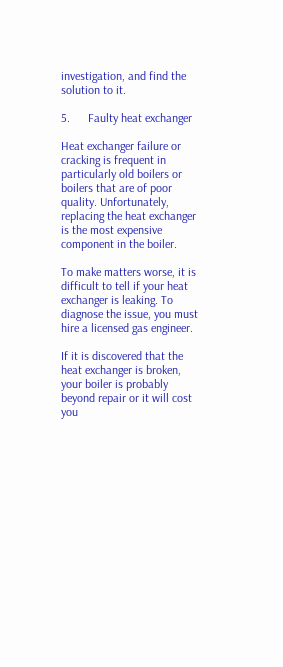investigation, and find the solution to it.

5.      Faulty heat exchanger

Heat exchanger failure or cracking is frequent in particularly old boilers or boilers that are of poor quality. Unfortunately, replacing the heat exchanger is the most expensive component in the boiler.

To make matters worse, it is difficult to tell if your heat exchanger is leaking. To diagnose the issue, you must hire a licensed gas engineer.

If it is discovered that the heat exchanger is broken, your boiler is probably beyond repair or it will cost you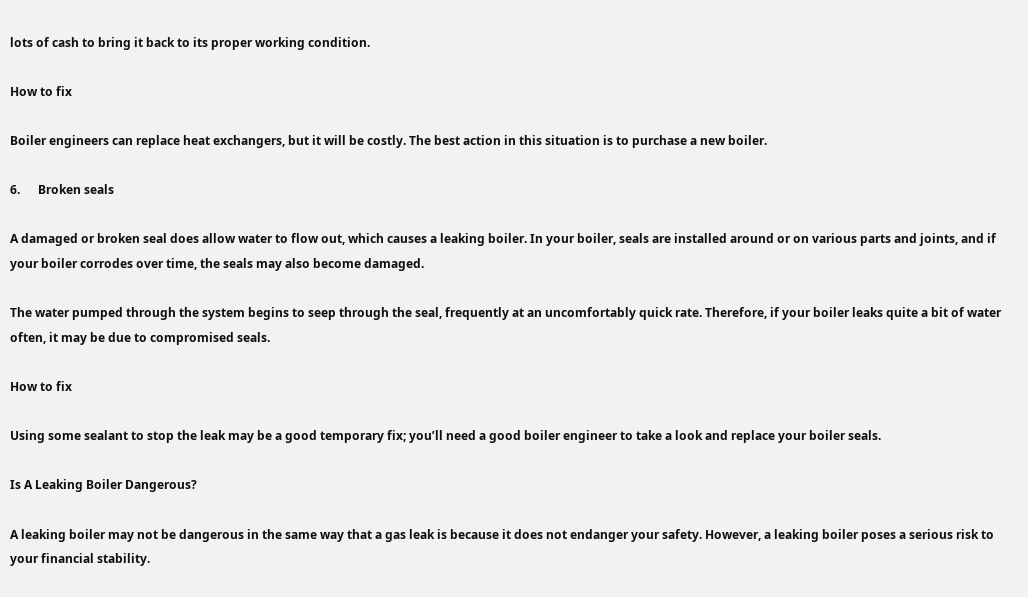lots of cash to bring it back to its proper working condition.

How to fix

Boiler engineers can replace heat exchangers, but it will be costly. The best action in this situation is to purchase a new boiler.

6.      Broken seals

A damaged or broken seal does allow water to flow out, which causes a leaking boiler. In your boiler, seals are installed around or on various parts and joints, and if your boiler corrodes over time, the seals may also become damaged.

The water pumped through the system begins to seep through the seal, frequently at an uncomfortably quick rate. Therefore, if your boiler leaks quite a bit of water often, it may be due to compromised seals.

How to fix

Using some sealant to stop the leak may be a good temporary fix; you’ll need a good boiler engineer to take a look and replace your boiler seals.

Is A Leaking Boiler Dangerous?

A leaking boiler may not be dangerous in the same way that a gas leak is because it does not endanger your safety. However, a leaking boiler poses a serious risk to your financial stability.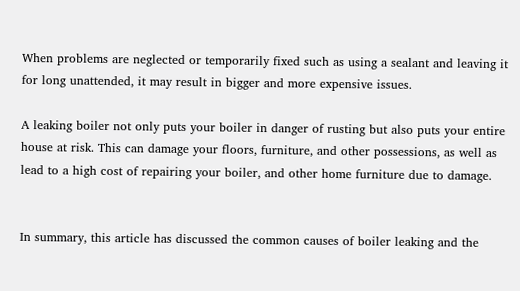When problems are neglected or temporarily fixed such as using a sealant and leaving it for long unattended, it may result in bigger and more expensive issues.

A leaking boiler not only puts your boiler in danger of rusting but also puts your entire house at risk. This can damage your floors, furniture, and other possessions, as well as lead to a high cost of repairing your boiler, and other home furniture due to damage.


In summary, this article has discussed the common causes of boiler leaking and the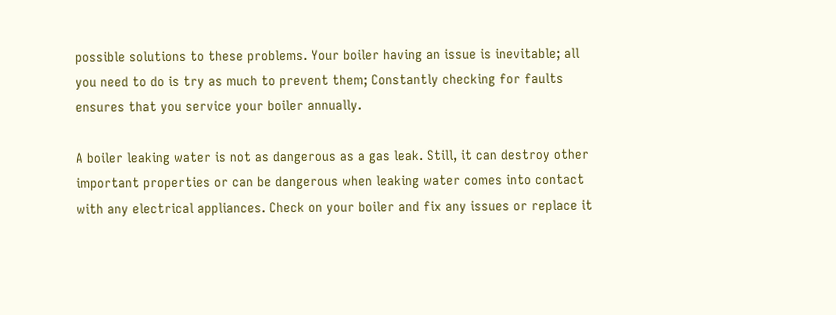possible solutions to these problems. Your boiler having an issue is inevitable; all you need to do is try as much to prevent them; Constantly checking for faults ensures that you service your boiler annually.

A boiler leaking water is not as dangerous as a gas leak. Still, it can destroy other important properties or can be dangerous when leaking water comes into contact with any electrical appliances. Check on your boiler and fix any issues or replace it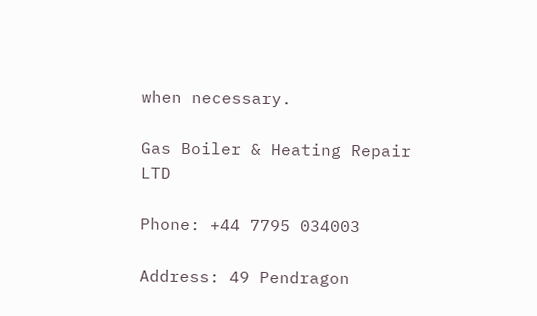when necessary.

Gas Boiler & Heating Repair LTD

Phone: +44 7795 034003

Address: 49 Pendragon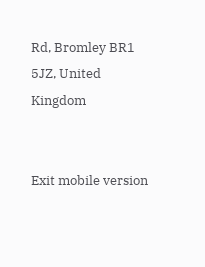Rd, Bromley BR1 5JZ, United Kingdom


Exit mobile version